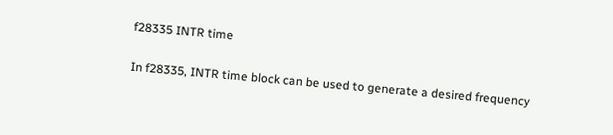f28335 INTR time

In f28335, INTR time block can be used to generate a desired frequency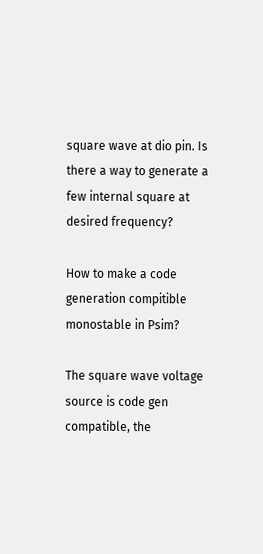square wave at dio pin. Is there a way to generate a few internal square at desired frequency?

How to make a code generation compitible monostable in Psim?

The square wave voltage source is code gen compatible, the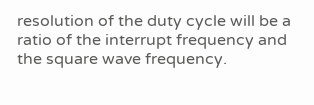resolution of the duty cycle will be a ratio of the interrupt frequency and the square wave frequency.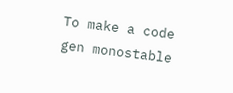To make a code gen monostable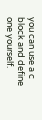you can use a c block and define one yourself.